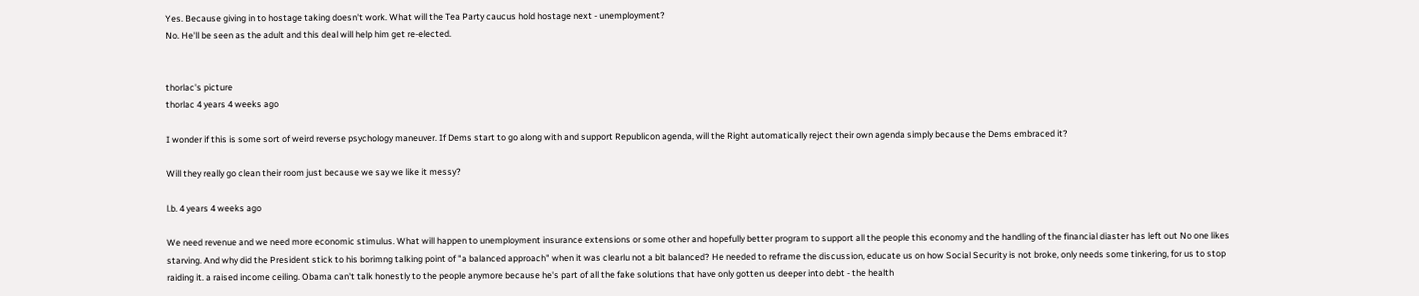Yes. Because giving in to hostage taking doesn't work. What will the Tea Party caucus hold hostage next - unemployment?
No. He'll be seen as the adult and this deal will help him get re-elected.


thorlac's picture
thorlac 4 years 4 weeks ago

I wonder if this is some sort of weird reverse psychology maneuver. If Dems start to go along with and support Republicon agenda, will the Right automatically reject their own agenda simply because the Dems embraced it?

Will they really go clean their room just because we say we like it messy?

l.b. 4 years 4 weeks ago

We need revenue and we need more economic stimulus. What will happen to unemployment insurance extensions or some other and hopefully better program to support all the people this economy and the handling of the financial diaster has left out No one likes starving. And why did the President stick to his borimng talking point of "a balanced approach" when it was clearlu not a bit balanced? He needed to reframe the discussion, educate us on how Social Security is not broke, only needs some tinkering, for us to stop raiding it. a raised income ceiling. Obama can't talk honestly to the people anymore because he's part of all the fake solutions that have only gotten us deeper into debt - the health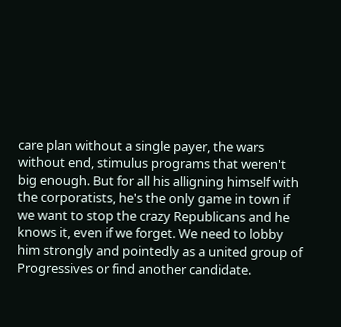care plan without a single payer, the wars without end, stimulus programs that weren't big enough. But for all his alligning himself with the corporatists, he's the only game in town if we want to stop the crazy Republicans and he knows it, even if we forget. We need to lobby him strongly and pointedly as a united group of Progressives or find another candidate.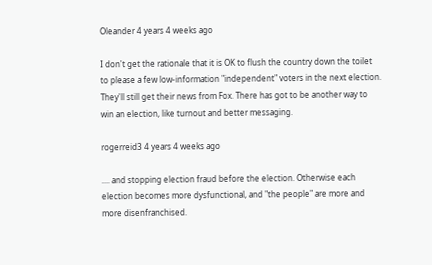Oleander 4 years 4 weeks ago

I don't get the rationale that it is OK to flush the country down the toilet to please a few low-information "independent" voters in the next election. They'll still get their news from Fox. There has got to be another way to win an election, like turnout and better messaging.

rogerreid3 4 years 4 weeks ago

.... and stopping election fraud before the election. Otherwise each election becomes more dysfunctional, and "the people" are more and more disenfranchised.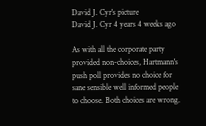David J. Cyr's picture
David J. Cyr 4 years 4 weeks ago

As with all the corporate party provided non-choices, Hartmann's push poll provides no choice for sane sensible well informed people to choose. Both choices are wrong.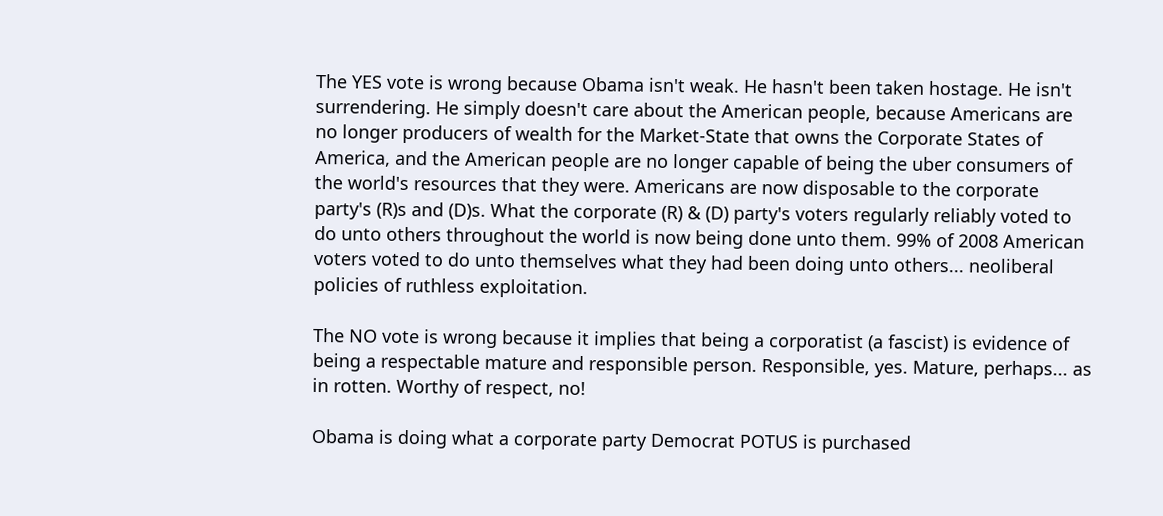The YES vote is wrong because Obama isn't weak. He hasn't been taken hostage. He isn't surrendering. He simply doesn't care about the American people, because Americans are no longer producers of wealth for the Market-State that owns the Corporate States of America, and the American people are no longer capable of being the uber consumers of the world's resources that they were. Americans are now disposable to the corporate party's (R)s and (D)s. What the corporate (R) & (D) party's voters regularly reliably voted to do unto others throughout the world is now being done unto them. 99% of 2008 American voters voted to do unto themselves what they had been doing unto others... neoliberal policies of ruthless exploitation.

The NO vote is wrong because it implies that being a corporatist (a fascist) is evidence of being a respectable mature and responsible person. Responsible, yes. Mature, perhaps... as in rotten. Worthy of respect, no!

Obama is doing what a corporate party Democrat POTUS is purchased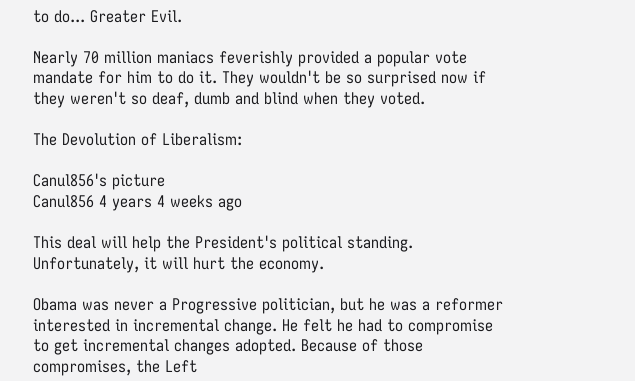to do... Greater Evil.

Nearly 70 million maniacs feverishly provided a popular vote mandate for him to do it. They wouldn't be so surprised now if they weren't so deaf, dumb and blind when they voted.

The Devolution of Liberalism:

Canul856's picture
Canul856 4 years 4 weeks ago

This deal will help the President's political standing. Unfortunately, it will hurt the economy.

Obama was never a Progressive politician, but he was a reformer interested in incremental change. He felt he had to compromise to get incremental changes adopted. Because of those compromises, the Left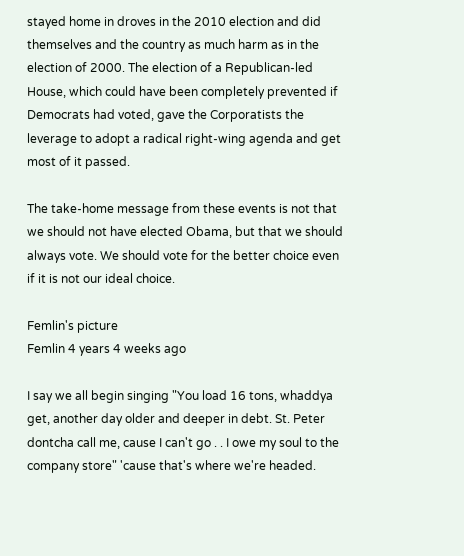stayed home in droves in the 2010 election and did themselves and the country as much harm as in the election of 2000. The election of a Republican-led House, which could have been completely prevented if Democrats had voted, gave the Corporatists the leverage to adopt a radical right-wing agenda and get most of it passed.

The take-home message from these events is not that we should not have elected Obama, but that we should always vote. We should vote for the better choice even if it is not our ideal choice.

Femlin's picture
Femlin 4 years 4 weeks ago

I say we all begin singing "You load 16 tons, whaddya get, another day older and deeper in debt. St. Peter dontcha call me, cause I can't go . . I owe my soul to the company store" 'cause that's where we're headed.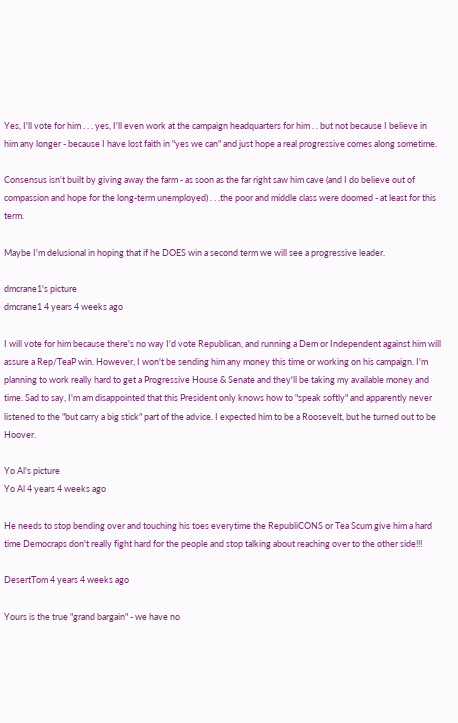Yes, I'll vote for him . . . yes, I'll even work at the campaign headquarters for him . . but not because I believe in him any longer - because I have lost faith in "yes we can" and just hope a real progressive comes along sometime.

Consensus isn't built by giving away the farm - as soon as the far right saw him cave (and I do believe out of compassion and hope for the long-term unemployed) . . .the poor and middle class were doomed - at least for this term.

Maybe I'm delusional in hoping that if he DOES win a second term we will see a progressive leader.

dmcrane1's picture
dmcrane1 4 years 4 weeks ago

I will vote for him because there's no way I'd vote Republican, and running a Dem or Independent against him will assure a Rep/TeaP win. However, I won't be sending him any money this time or working on his campaign. I'm planning to work really hard to get a Progressive House & Senate and they'll be taking my available money and time. Sad to say, I'm am disappointed that this President only knows how to "speak softly" and apparently never listened to the "but carry a big stick" part of the advice. I expected him to be a Roosevelt, but he turned out to be Hoover.

Yo Al's picture
Yo Al 4 years 4 weeks ago

He needs to stop bending over and touching his toes everytime the RepubliCONS or Tea Scum give him a hard time Democraps don't really fight hard for the people and stop talking about reaching over to the other side!!!

DesertTom 4 years 4 weeks ago

Yours is the true "grand bargain" - we have no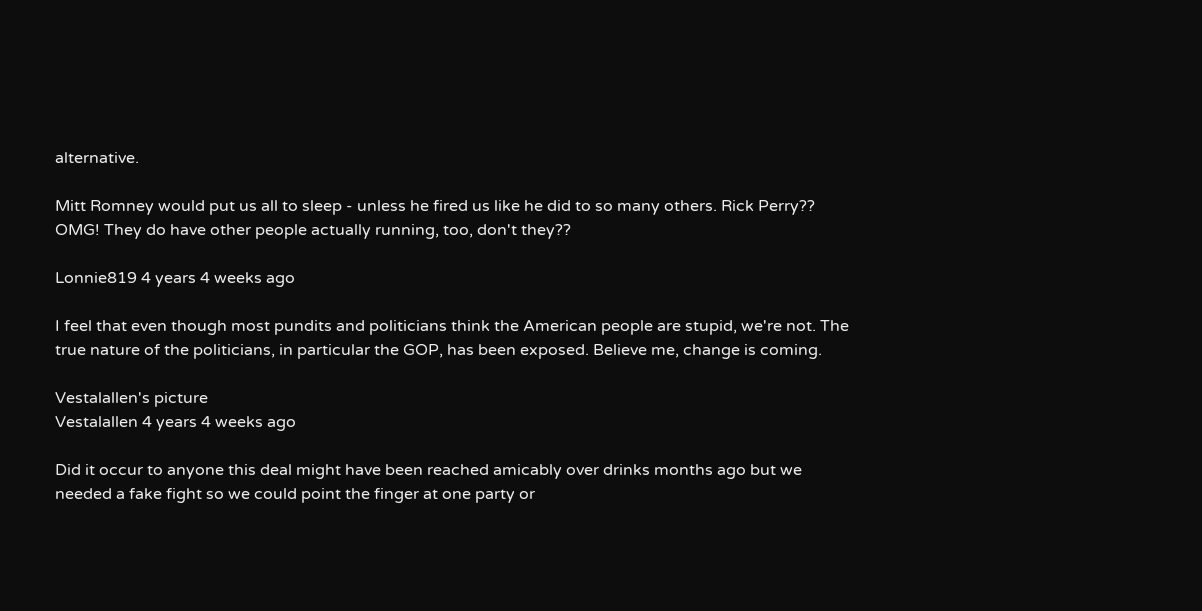alternative.

Mitt Romney would put us all to sleep - unless he fired us like he did to so many others. Rick Perry?? OMG! They do have other people actually running, too, don't they??

Lonnie819 4 years 4 weeks ago

I feel that even though most pundits and politicians think the American people are stupid, we're not. The true nature of the politicians, in particular the GOP, has been exposed. Believe me, change is coming.

Vestalallen's picture
Vestalallen 4 years 4 weeks ago

Did it occur to anyone this deal might have been reached amicably over drinks months ago but we needed a fake fight so we could point the finger at one party or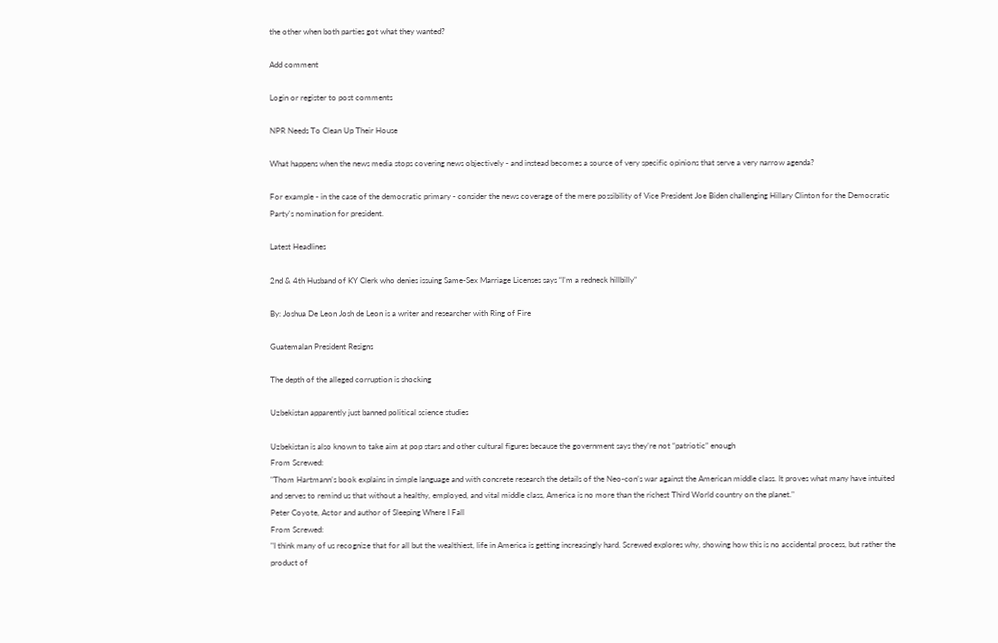the other when both parties got what they wanted?

Add comment

Login or register to post comments

NPR Needs To Clean Up Their House

What happens when the news media stops covering news objectively - and instead becomes a source of very specific opinions that serve a very narrow agenda?

For example - in the case of the democratic primary - consider the news coverage of the mere possibility of Vice President Joe Biden challenging Hillary Clinton for the Democratic Party's nomination for president.

Latest Headlines

2nd & 4th Husband of KY Clerk who denies issuing Same-Sex Marriage Licenses says “I’m a redneck hillbilly”

By: Joshua De Leon Josh de Leon is a writer and researcher with Ring of Fire

Guatemalan President Resigns

The depth of the alleged corruption is shocking

Uzbekistan apparently just banned political science studies

Uzbekistan is also known to take aim at pop stars and other cultural figures because the government says they’re not “patriotic” enough
From Screwed:
"Thom Hartmann’s book explains in simple language and with concrete research the details of the Neo-con’s war against the American middle class. It proves what many have intuited and serves to remind us that without a healthy, employed, and vital middle class, America is no more than the richest Third World country on the planet."
Peter Coyote, Actor and author of Sleeping Where I Fall
From Screwed:
"I think many of us recognize that for all but the wealthiest, life in America is getting increasingly hard. Screwed explores why, showing how this is no accidental process, but rather the product of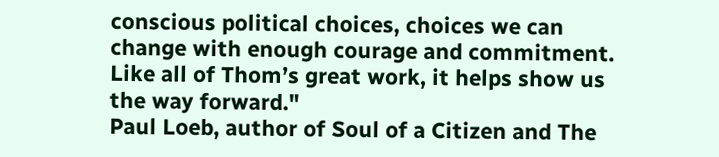conscious political choices, choices we can change with enough courage and commitment. Like all of Thom’s great work, it helps show us the way forward."
Paul Loeb, author of Soul of a Citizen and The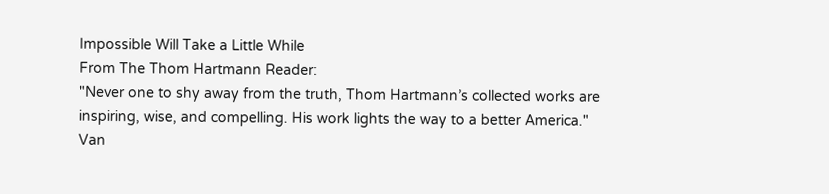Impossible Will Take a Little While
From The Thom Hartmann Reader:
"Never one to shy away from the truth, Thom Hartmann’s collected works are inspiring, wise, and compelling. His work lights the way to a better America."
Van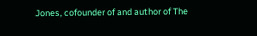Jones, cofounder of and author of The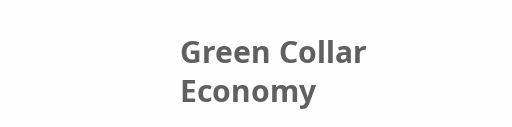Green Collar Economy